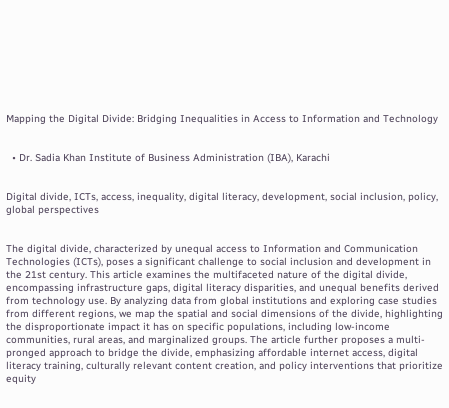Mapping the Digital Divide: Bridging Inequalities in Access to Information and Technology


  • Dr. Sadia Khan Institute of Business Administration (IBA), Karachi


Digital divide, ICTs, access, inequality, digital literacy, development, social inclusion, policy, global perspectives


The digital divide, characterized by unequal access to Information and Communication Technologies (ICTs), poses a significant challenge to social inclusion and development in the 21st century. This article examines the multifaceted nature of the digital divide, encompassing infrastructure gaps, digital literacy disparities, and unequal benefits derived from technology use. By analyzing data from global institutions and exploring case studies from different regions, we map the spatial and social dimensions of the divide, highlighting the disproportionate impact it has on specific populations, including low-income communities, rural areas, and marginalized groups. The article further proposes a multi-pronged approach to bridge the divide, emphasizing affordable internet access, digital literacy training, culturally relevant content creation, and policy interventions that prioritize equity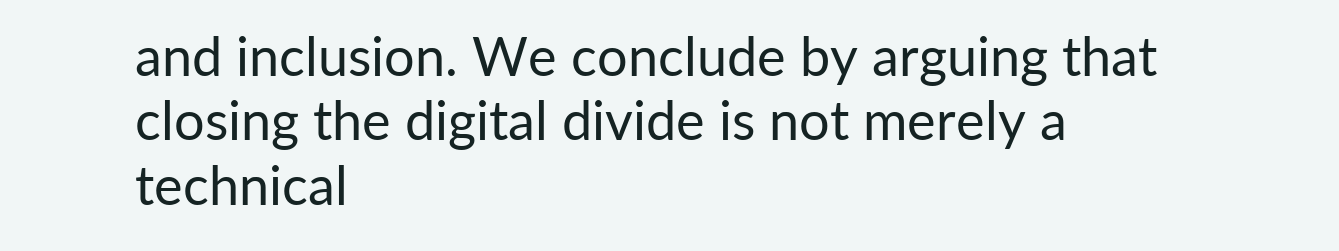and inclusion. We conclude by arguing that closing the digital divide is not merely a technical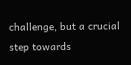challenge, but a crucial step towards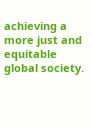achieving a more just and equitable global society.